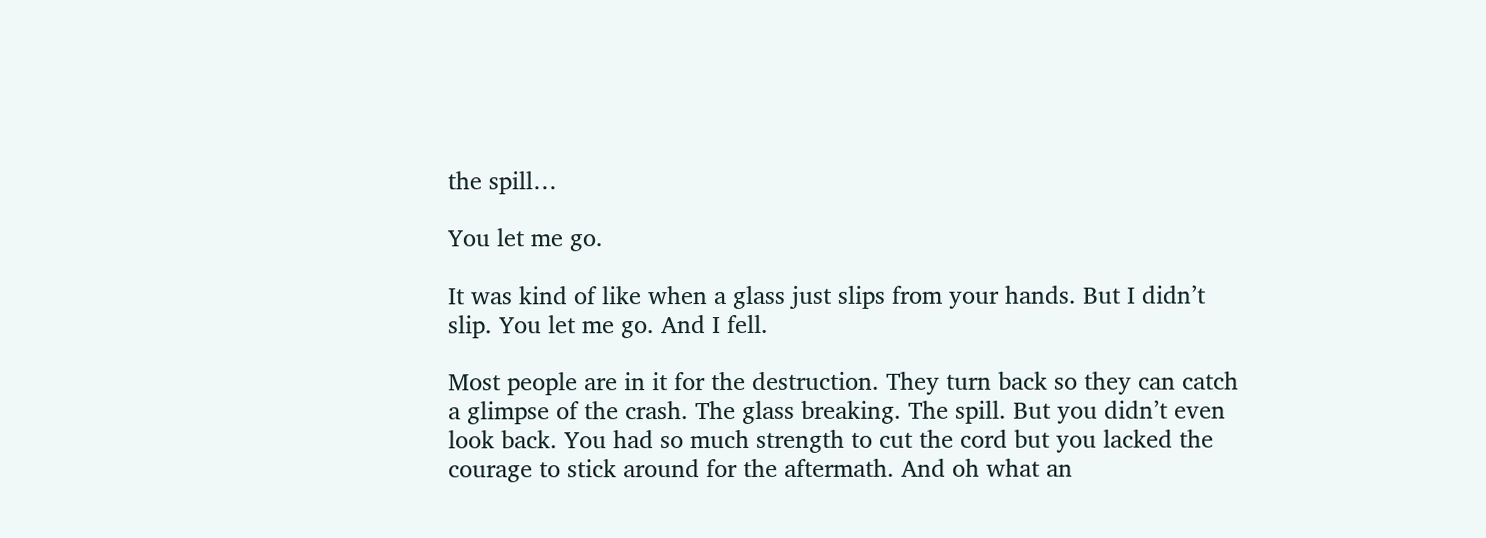the spill…

You let me go.

It was kind of like when a glass just slips from your hands. But I didn’t slip. You let me go. And I fell.

Most people are in it for the destruction. They turn back so they can catch a glimpse of the crash. The glass breaking. The spill. But you didn’t even look back. You had so much strength to cut the cord but you lacked the courage to stick around for the aftermath. And oh what an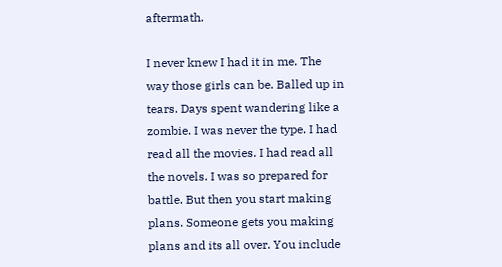aftermath.

I never knew I had it in me. The way those girls can be. Balled up in tears. Days spent wandering like a zombie. I was never the type. I had read all the movies. I had read all the novels. I was so prepared for battle. But then you start making plans. Someone gets you making plans and its all over. You include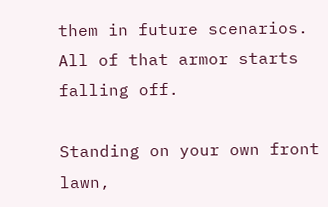them in future scenarios. All of that armor starts falling off.

Standing on your own front lawn,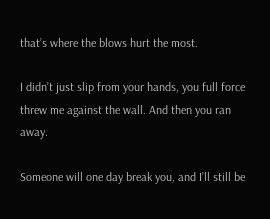that’s where the blows hurt the most.

I didn’t just slip from your hands, you full force threw me against the wall. And then you ran away.

Someone will one day break you, and I’ll still be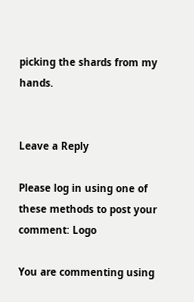picking the shards from my hands.


Leave a Reply

Please log in using one of these methods to post your comment: Logo

You are commenting using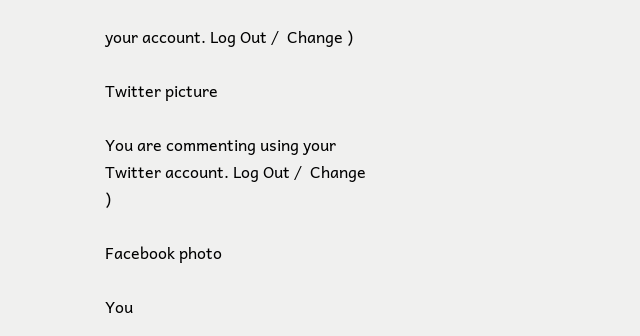your account. Log Out /  Change )

Twitter picture

You are commenting using your Twitter account. Log Out /  Change )

Facebook photo

You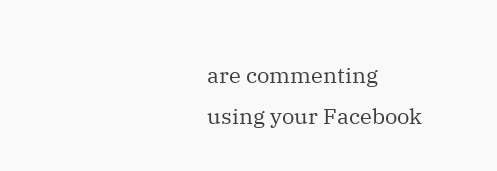are commenting using your Facebook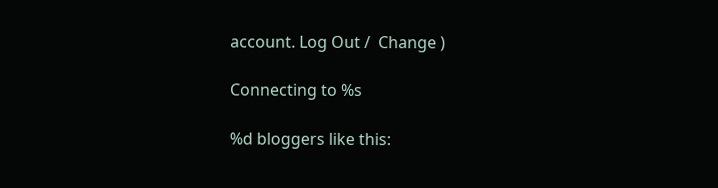account. Log Out /  Change )

Connecting to %s

%d bloggers like this: